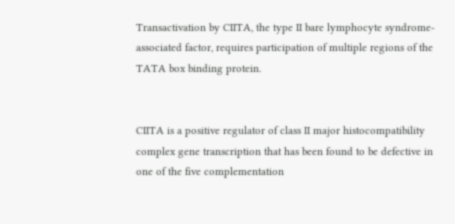Transactivation by CIITA, the type II bare lymphocyte syndrome-associated factor, requires participation of multiple regions of the TATA box binding protein.


CIITA is a positive regulator of class II major histocompatibility complex gene transcription that has been found to be defective in one of the five complementation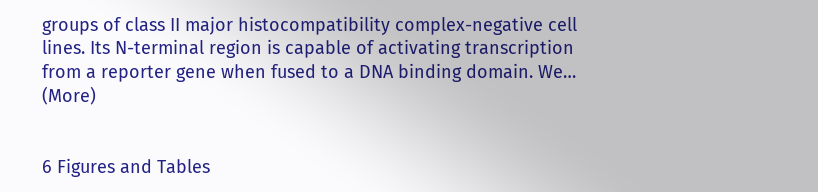groups of class II major histocompatibility complex-negative cell lines. Its N-terminal region is capable of activating transcription from a reporter gene when fused to a DNA binding domain. We… (More)


6 Figures and Tables